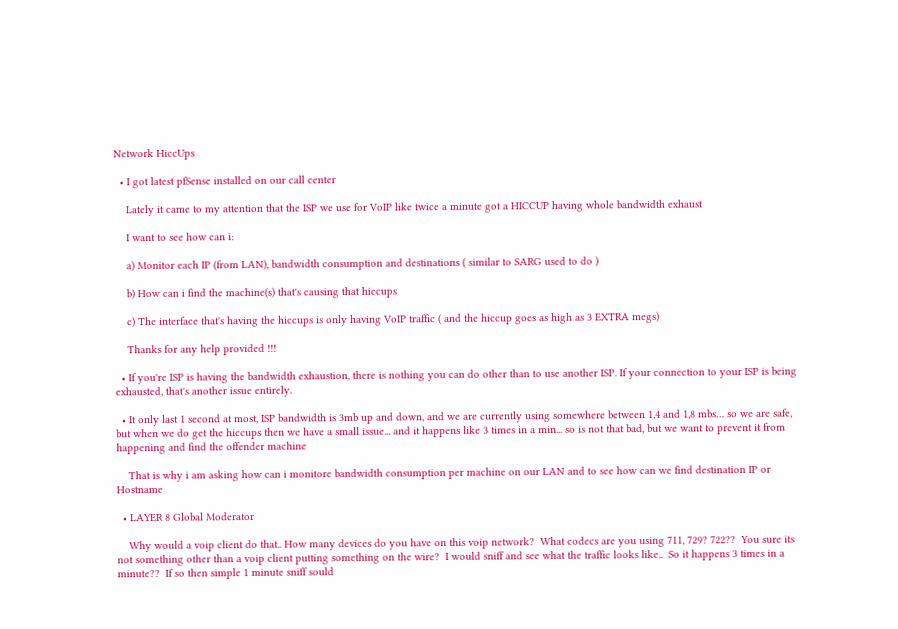Network HiccUps

  • I got latest pfSense installed on our call center

    Lately it came to my attention that the ISP we use for VoIP like twice a minute got a HICCUP having whole bandwidth exhaust

    I want to see how can i:

    a) Monitor each IP (from LAN), bandwidth consumption and destinations ( similar to SARG used to do )

    b) How can i find the machine(s) that's causing that hiccups

    c) The interface that's having the hiccups is only having VoIP traffic ( and the hiccup goes as high as 3 EXTRA megs)

    Thanks for any help provided !!!

  • If you're ISP is having the bandwidth exhaustion, there is nothing you can do other than to use another ISP. If your connection to your ISP is being exhausted, that's another issue entirely.

  • It only last 1 second at most, ISP bandwidth is 3mb up and down, and we are currently using somewhere between 1,4 and 1,8 mbs… so we are safe, but when we do get the hiccups then we have a small issue... and it happens like 3 times in a min... so is not that bad, but we want to prevent it from happening and find the offender machine

    That is why i am asking how can i monitore bandwidth consumption per machine on our LAN and to see how can we find destination IP or Hostname

  • LAYER 8 Global Moderator

    Why would a voip client do that.. How many devices do you have on this voip network?  What codecs are you using 711, 729? 722??  You sure its not something other than a voip client putting something on the wire?  I would sniff and see what the traffic looks like..  So it happens 3 times in a minute??  If so then simple 1 minute sniff sould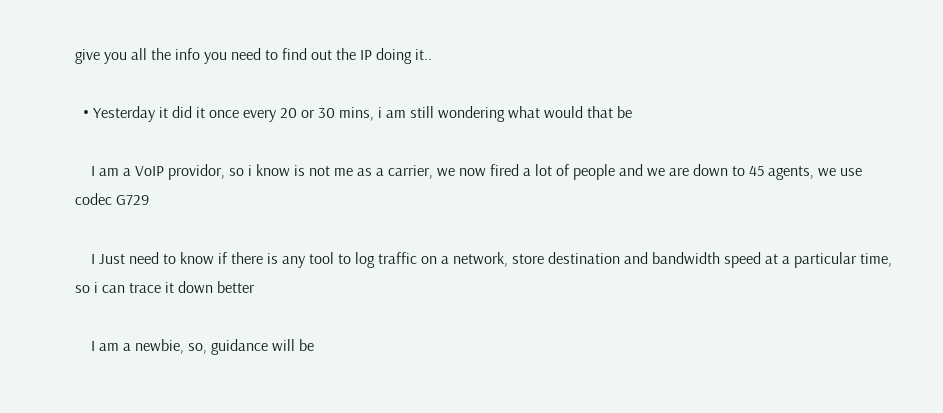give you all the info you need to find out the IP doing it..

  • Yesterday it did it once every 20 or 30 mins, i am still wondering what would that be

    I am a VoIP providor, so i know is not me as a carrier, we now fired a lot of people and we are down to 45 agents, we use codec G729

    I Just need to know if there is any tool to log traffic on a network, store destination and bandwidth speed at a particular time, so i can trace it down better

    I am a newbie, so, guidance will be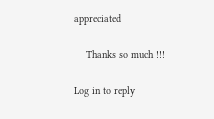appreciated

    Thanks so much !!!

Log in to reply